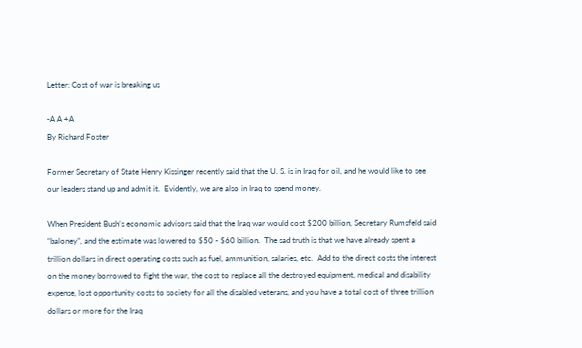Letter: Cost of war is breaking us

-A A +A
By Richard Foster

Former Secretary of State Henry Kissinger recently said that the U. S. is in Iraq for oil, and he would like to see our leaders stand up and admit it.  Evidently, we are also in Iraq to spend money.

When President Bush’s economic advisors said that the Iraq war would cost $200 billion, Secretary Rumsfeld said “baloney”, and the estimate was lowered to $50 - $60 billion.  The sad truth is that we have already spent a trillion dollars in direct operating costs such as fuel, ammunition, salaries, etc.  Add to the direct costs the interest on the money borrowed to fight the war, the cost to replace all the destroyed equipment, medical and disability expense, lost opportunity costs to society for all the disabled veterans, and you have a total cost of three trillion dollars or more for the Iraq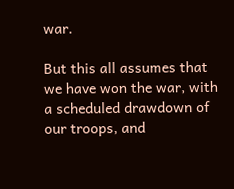war.

But this all assumes that we have won the war, with a scheduled drawdown of our troops, and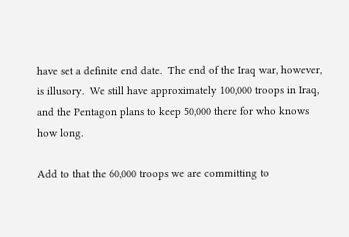have set a definite end date.  The end of the Iraq war, however, is illusory.  We still have approximately 100,000 troops in Iraq, and the Pentagon plans to keep 50,000 there for who knows how long.

Add to that the 60,000 troops we are committing to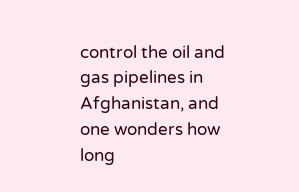control the oil and gas pipelines in Afghanistan, and one wonders how long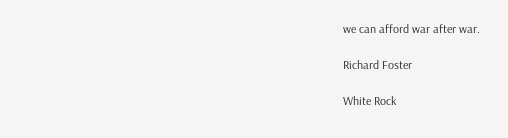we can afford war after war.

Richard Foster

White Rock